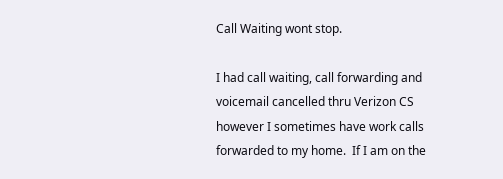Call Waiting wont stop.

I had call waiting, call forwarding and voicemail cancelled thru Verizon CS however I sometimes have work calls forwarded to my home.  If I am on the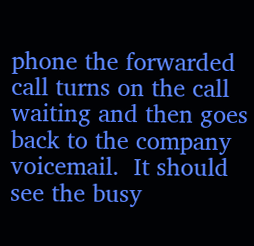phone the forwarded call turns on the call waiting and then goes back to the company voicemail.  It should see the busy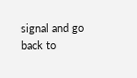signal and go back to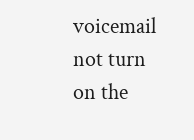voicemail not turn on the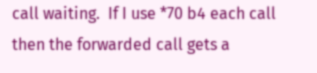call waiting.  If I use *70 b4 each call then the forwarded call gets a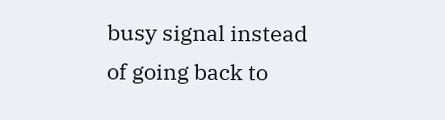busy signal instead of going back to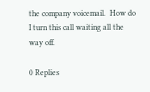the company voicemail.  How do I turn this call waiting all the way off.

0 Replies